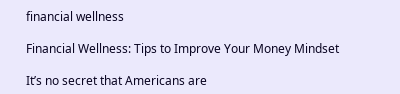financial wellness

Financial Wellness: Tips to Improve Your Money Mindset

It’s no secret that Americans are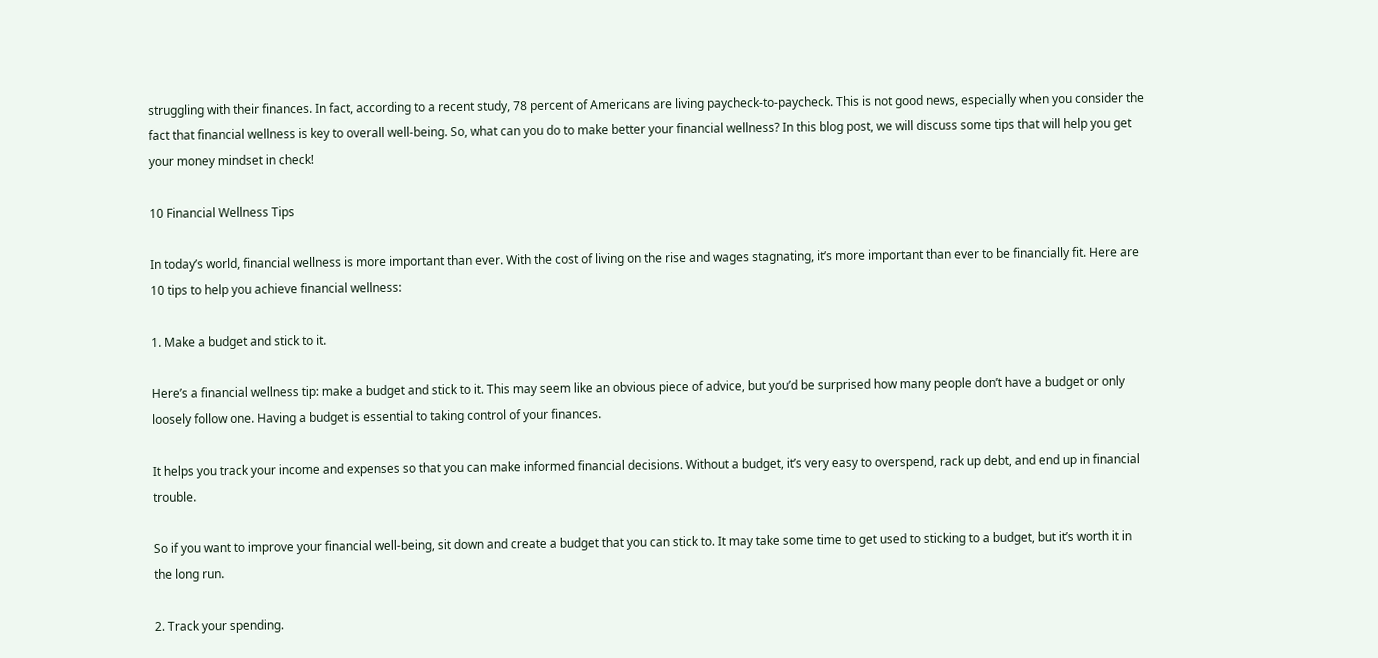struggling with their finances. In fact, according to a recent study, 78 percent of Americans are living paycheck-to-paycheck. This is not good news, especially when you consider the fact that financial wellness is key to overall well-being. So, what can you do to make better your financial wellness? In this blog post, we will discuss some tips that will help you get your money mindset in check!

10 Financial Wellness Tips

In today’s world, financial wellness is more important than ever. With the cost of living on the rise and wages stagnating, it’s more important than ever to be financially fit. Here are 10 tips to help you achieve financial wellness:

1. Make a budget and stick to it.

Here’s a financial wellness tip: make a budget and stick to it. This may seem like an obvious piece of advice, but you’d be surprised how many people don’t have a budget or only loosely follow one. Having a budget is essential to taking control of your finances.

It helps you track your income and expenses so that you can make informed financial decisions. Without a budget, it’s very easy to overspend, rack up debt, and end up in financial trouble.

So if you want to improve your financial well-being, sit down and create a budget that you can stick to. It may take some time to get used to sticking to a budget, but it’s worth it in the long run.

2. Track your spending.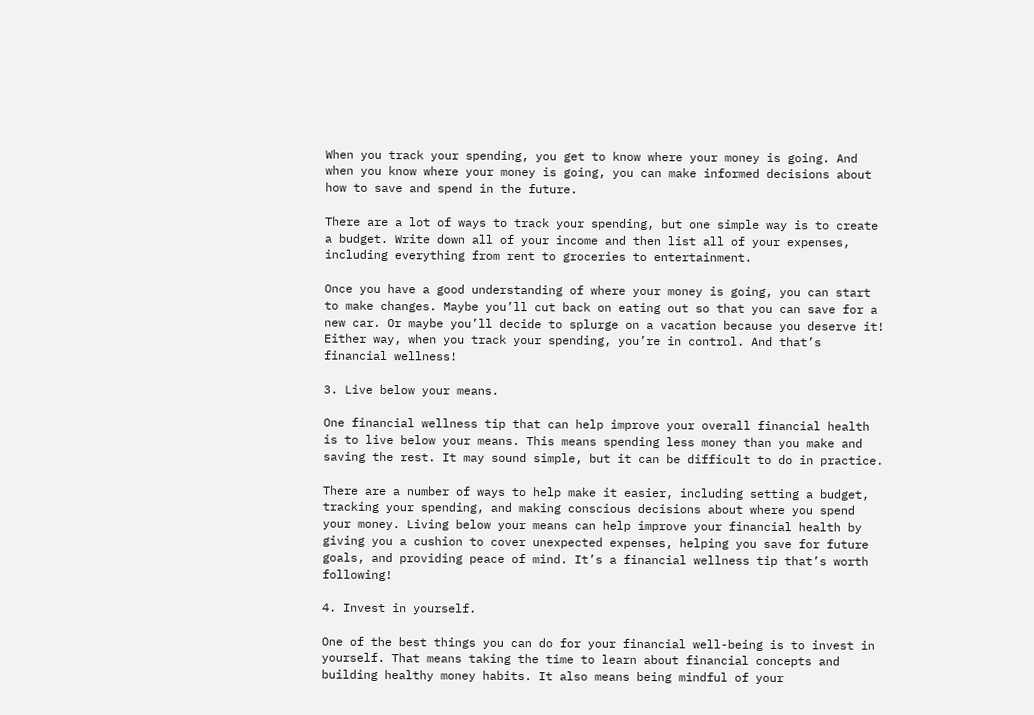When you track your spending, you get to know where your money is going. And when you know where your money is going, you can make informed decisions about how to save and spend in the future.

There are a lot of ways to track your spending, but one simple way is to create a budget. Write down all of your income and then list all of your expenses, including everything from rent to groceries to entertainment.

Once you have a good understanding of where your money is going, you can start to make changes. Maybe you’ll cut back on eating out so that you can save for a new car. Or maybe you’ll decide to splurge on a vacation because you deserve it! Either way, when you track your spending, you’re in control. And that’s financial wellness!

3. Live below your means.

One financial wellness tip that can help improve your overall financial health is to live below your means. This means spending less money than you make and saving the rest. It may sound simple, but it can be difficult to do in practice.

There are a number of ways to help make it easier, including setting a budget, tracking your spending, and making conscious decisions about where you spend your money. Living below your means can help improve your financial health by giving you a cushion to cover unexpected expenses, helping you save for future goals, and providing peace of mind. It’s a financial wellness tip that’s worth following!

4. Invest in yourself.

One of the best things you can do for your financial well-being is to invest in yourself. That means taking the time to learn about financial concepts and building healthy money habits. It also means being mindful of your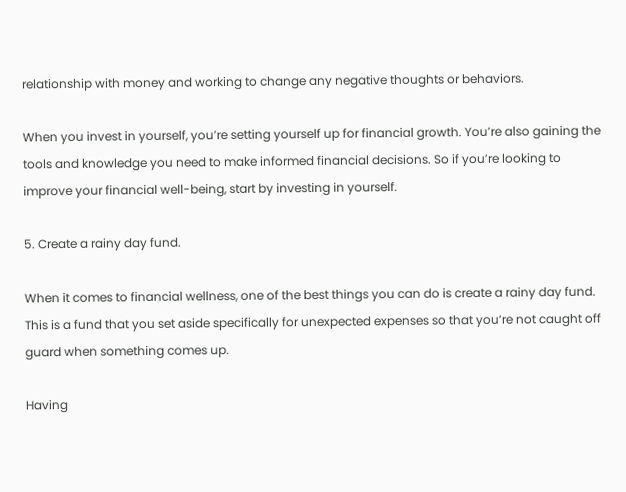relationship with money and working to change any negative thoughts or behaviors.

When you invest in yourself, you’re setting yourself up for financial growth. You’re also gaining the tools and knowledge you need to make informed financial decisions. So if you’re looking to improve your financial well-being, start by investing in yourself.

5. Create a rainy day fund.

When it comes to financial wellness, one of the best things you can do is create a rainy day fund. This is a fund that you set aside specifically for unexpected expenses so that you’re not caught off guard when something comes up.

Having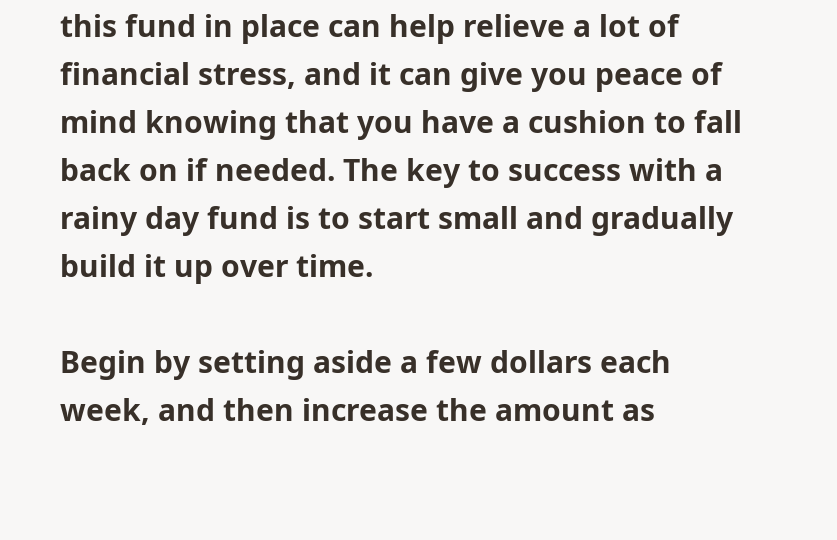this fund in place can help relieve a lot of financial stress, and it can give you peace of mind knowing that you have a cushion to fall back on if needed. The key to success with a rainy day fund is to start small and gradually build it up over time.

Begin by setting aside a few dollars each week, and then increase the amount as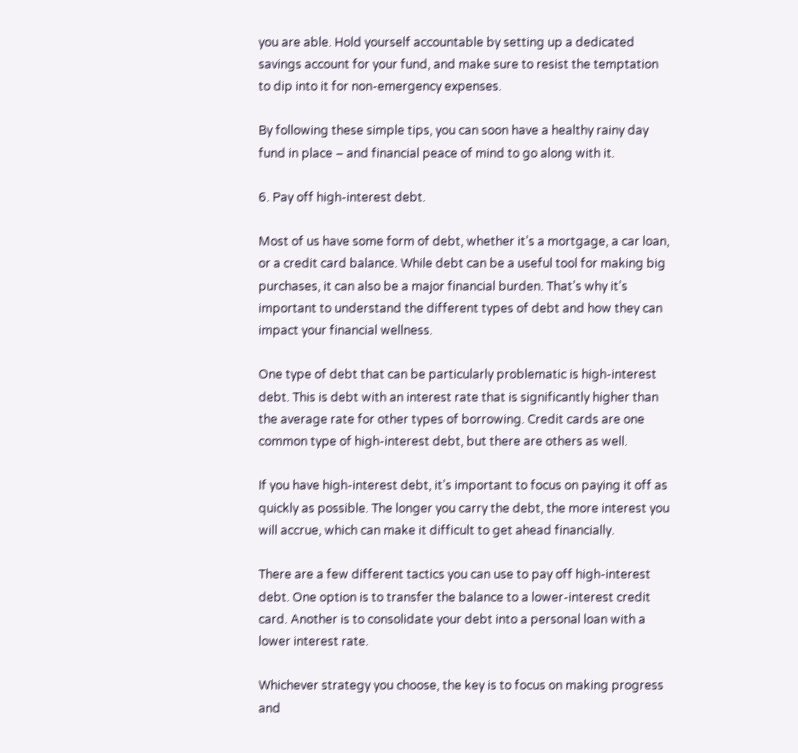you are able. Hold yourself accountable by setting up a dedicated savings account for your fund, and make sure to resist the temptation to dip into it for non-emergency expenses.

By following these simple tips, you can soon have a healthy rainy day fund in place – and financial peace of mind to go along with it.

6. Pay off high-interest debt.

Most of us have some form of debt, whether it’s a mortgage, a car loan, or a credit card balance. While debt can be a useful tool for making big purchases, it can also be a major financial burden. That’s why it’s important to understand the different types of debt and how they can impact your financial wellness.

One type of debt that can be particularly problematic is high-interest debt. This is debt with an interest rate that is significantly higher than the average rate for other types of borrowing. Credit cards are one common type of high-interest debt, but there are others as well.

If you have high-interest debt, it’s important to focus on paying it off as quickly as possible. The longer you carry the debt, the more interest you will accrue, which can make it difficult to get ahead financially.

There are a few different tactics you can use to pay off high-interest debt. One option is to transfer the balance to a lower-interest credit card. Another is to consolidate your debt into a personal loan with a lower interest rate.

Whichever strategy you choose, the key is to focus on making progress and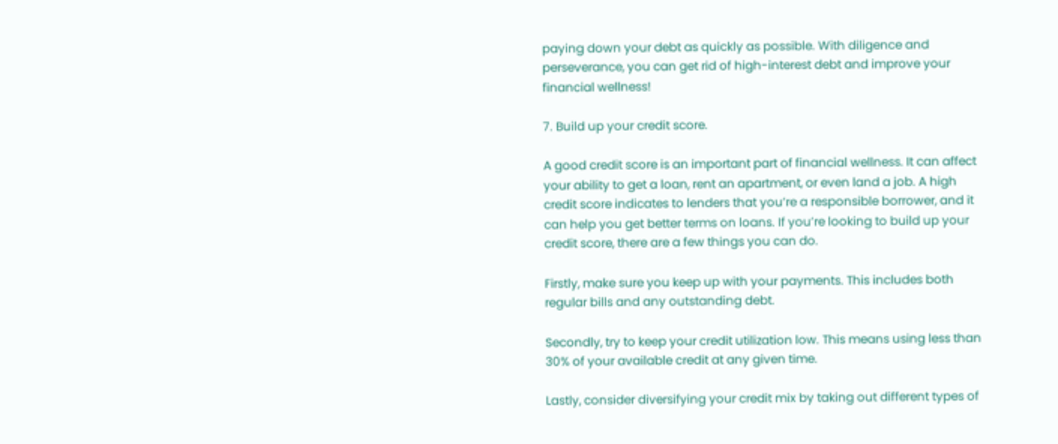paying down your debt as quickly as possible. With diligence and perseverance, you can get rid of high-interest debt and improve your financial wellness!

7. Build up your credit score.

A good credit score is an important part of financial wellness. It can affect your ability to get a loan, rent an apartment, or even land a job. A high credit score indicates to lenders that you’re a responsible borrower, and it can help you get better terms on loans. If you’re looking to build up your credit score, there are a few things you can do.

Firstly, make sure you keep up with your payments. This includes both regular bills and any outstanding debt.

Secondly, try to keep your credit utilization low. This means using less than 30% of your available credit at any given time.

Lastly, consider diversifying your credit mix by taking out different types of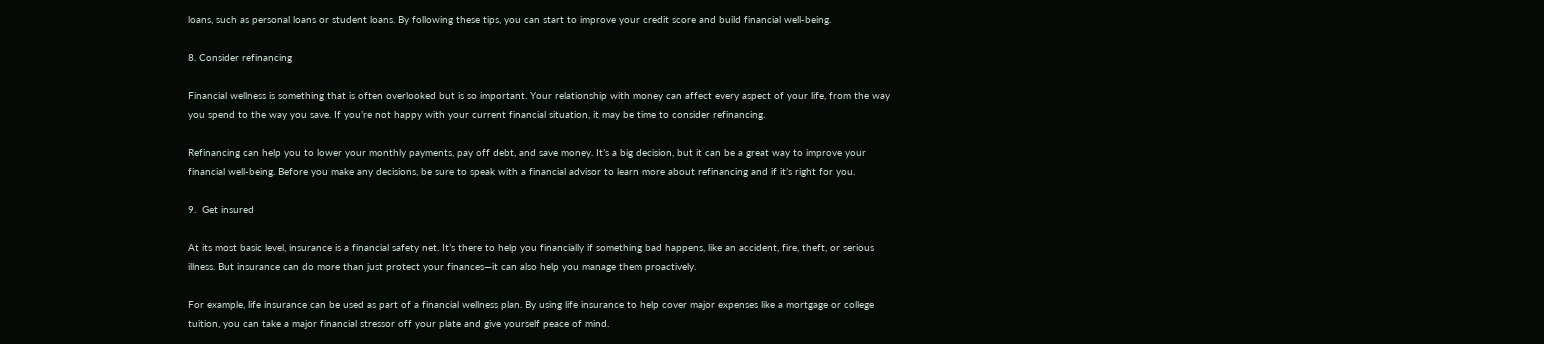loans, such as personal loans or student loans. By following these tips, you can start to improve your credit score and build financial well-being.

8. Consider refinancing

Financial wellness is something that is often overlooked but is so important. Your relationship with money can affect every aspect of your life, from the way you spend to the way you save. If you’re not happy with your current financial situation, it may be time to consider refinancing.

Refinancing can help you to lower your monthly payments, pay off debt, and save money. It’s a big decision, but it can be a great way to improve your financial well-being. Before you make any decisions, be sure to speak with a financial advisor to learn more about refinancing and if it’s right for you.

9.  Get insured

At its most basic level, insurance is a financial safety net. It’s there to help you financially if something bad happens, like an accident, fire, theft, or serious illness. But insurance can do more than just protect your finances—it can also help you manage them proactively.

For example, life insurance can be used as part of a financial wellness plan. By using life insurance to help cover major expenses like a mortgage or college tuition, you can take a major financial stressor off your plate and give yourself peace of mind.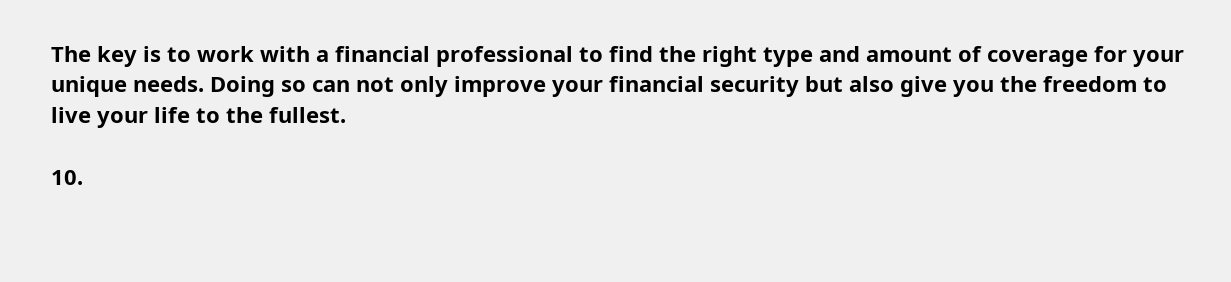The key is to work with a financial professional to find the right type and amount of coverage for your unique needs. Doing so can not only improve your financial security but also give you the freedom to live your life to the fullest.

10.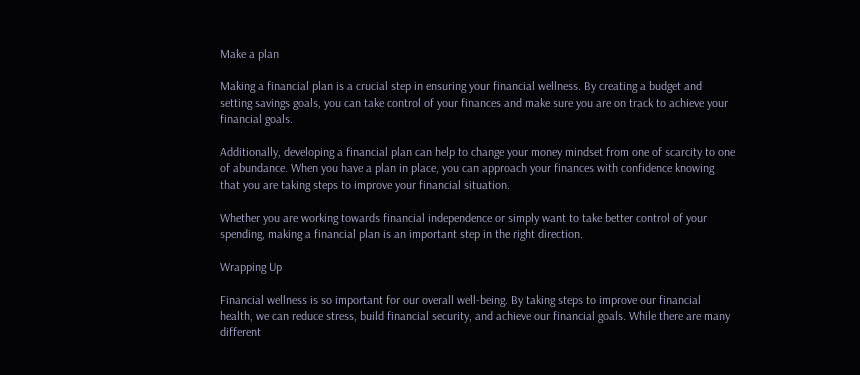Make a plan

Making a financial plan is a crucial step in ensuring your financial wellness. By creating a budget and setting savings goals, you can take control of your finances and make sure you are on track to achieve your financial goals.

Additionally, developing a financial plan can help to change your money mindset from one of scarcity to one of abundance. When you have a plan in place, you can approach your finances with confidence knowing that you are taking steps to improve your financial situation.

Whether you are working towards financial independence or simply want to take better control of your spending, making a financial plan is an important step in the right direction.

Wrapping Up

Financial wellness is so important for our overall well-being. By taking steps to improve our financial health, we can reduce stress, build financial security, and achieve our financial goals. While there are many different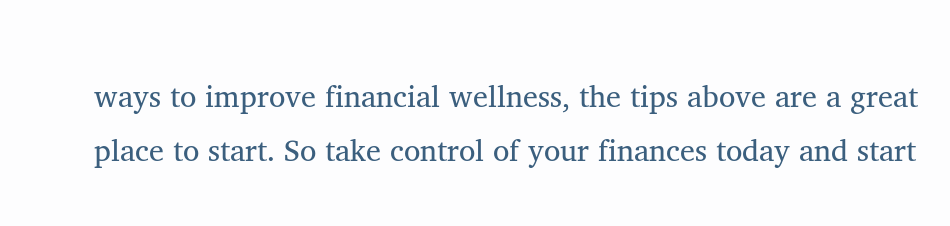ways to improve financial wellness, the tips above are a great place to start. So take control of your finances today and start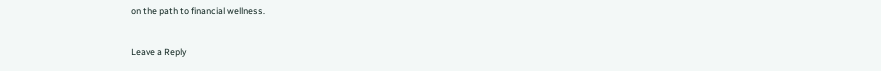on the path to financial wellness.


Leave a Reply